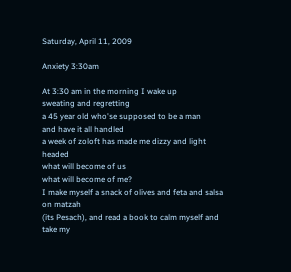Saturday, April 11, 2009

Anxiety 3:30am

At 3:30 am in the morning I wake up
sweating and regretting
a 45 year old who'se supposed to be a man
and have it all handled
a week of zoloft has made me dizzy and light headed
what will become of us
what will become of me?
I make myself a snack of olives and feta and salsa on matzah
(its Pesach), and read a book to calm myself and take my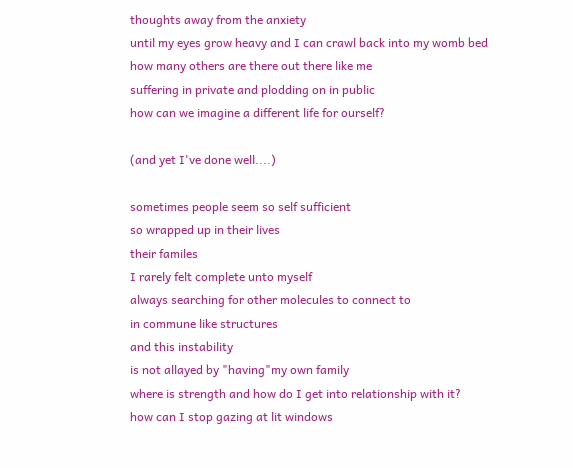thoughts away from the anxiety
until my eyes grow heavy and I can crawl back into my womb bed
how many others are there out there like me
suffering in private and plodding on in public
how can we imagine a different life for ourself?

(and yet I've done well....)

sometimes people seem so self sufficient
so wrapped up in their lives
their familes
I rarely felt complete unto myself
always searching for other molecules to connect to
in commune like structures
and this instability
is not allayed by "having"my own family
where is strength and how do I get into relationship with it?
how can I stop gazing at lit windows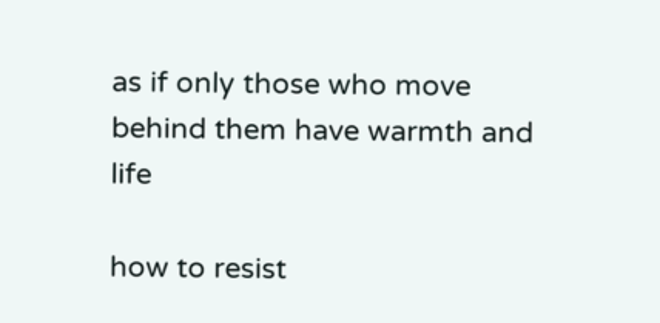as if only those who move behind them have warmth and life

how to resist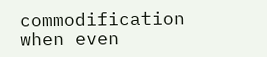commodification
when even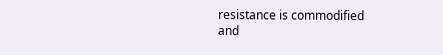resistance is commodified
and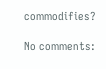commodifies?

No comments: